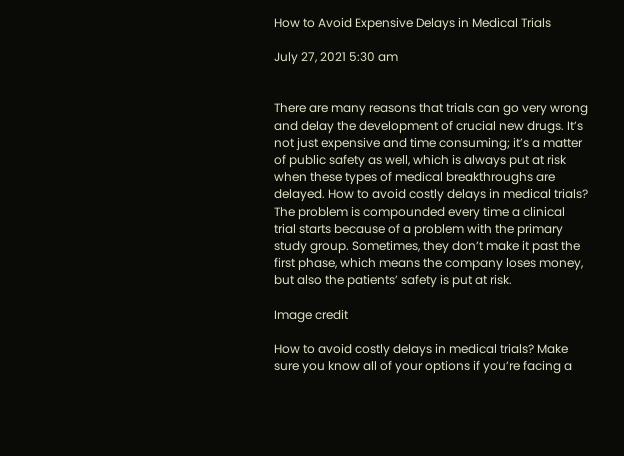How to Avoid Expensive Delays in Medical Trials

July 27, 2021 5:30 am


There are many reasons that trials can go very wrong and delay the development of crucial new drugs. It’s not just expensive and time consuming; it’s a matter of public safety as well, which is always put at risk when these types of medical breakthroughs are delayed. How to avoid costly delays in medical trials? The problem is compounded every time a clinical trial starts because of a problem with the primary study group. Sometimes, they don’t make it past the first phase, which means the company loses money, but also the patients’ safety is put at risk.

Image credit

How to avoid costly delays in medical trials? Make sure you know all of your options if you’re facing a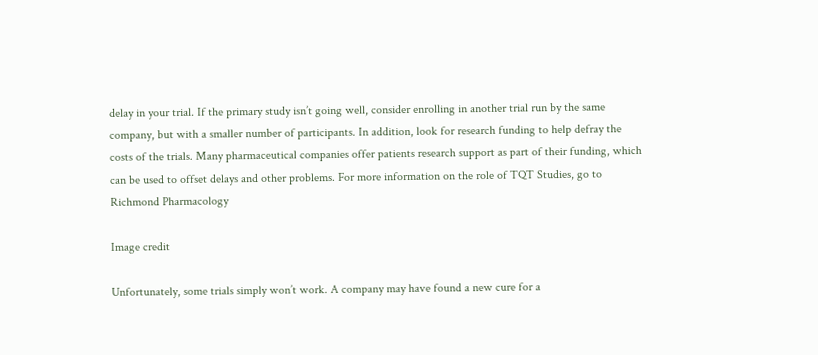delay in your trial. If the primary study isn’t going well, consider enrolling in another trial run by the same company, but with a smaller number of participants. In addition, look for research funding to help defray the costs of the trials. Many pharmaceutical companies offer patients research support as part of their funding, which can be used to offset delays and other problems. For more information on the role of TQT Studies, go to Richmond Pharmacology

Image credit

Unfortunately, some trials simply won’t work. A company may have found a new cure for a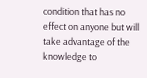condition that has no effect on anyone but will take advantage of the knowledge to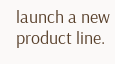launch a new product line.